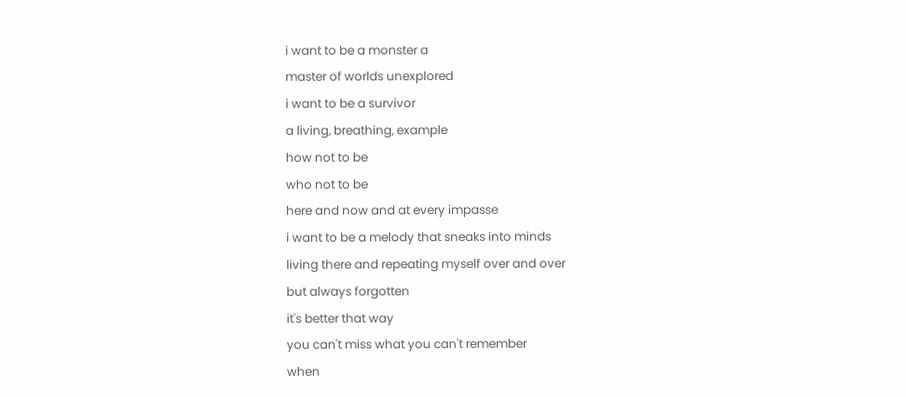i want to be a monster a
master of worlds unexplored
i want to be a survivor
a living, breathing, example
how not to be
who not to be
here and now and at every impasse
i want to be a melody that sneaks into minds
living there and repeating myself over and over
but always forgotten
it's better that way
you can't miss what you can't remember
when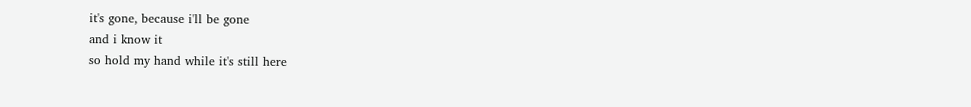it's gone, because i'll be gone
and i know it
so hold my hand while it's still here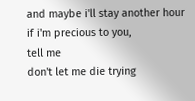and maybe i'll stay another hour
if i'm precious to you,
tell me
don't let me die trying